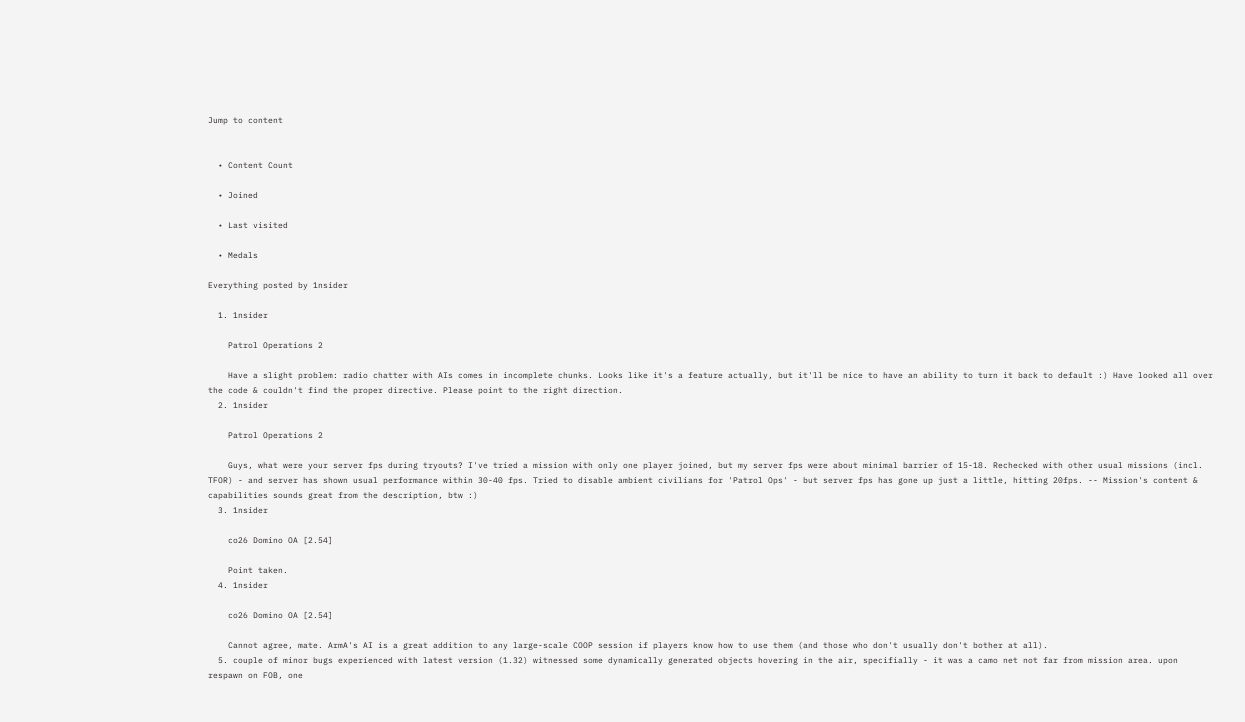Jump to content


  • Content Count

  • Joined

  • Last visited

  • Medals

Everything posted by 1nsider

  1. 1nsider

    Patrol Operations 2

    Have a slight problem: radio chatter with AIs comes in incomplete chunks. Looks like it's a feature actually, but it'll be nice to have an ability to turn it back to default :) Have looked all over the code & couldn't find the proper directive. Please point to the right direction.
  2. 1nsider

    Patrol Operations 2

    Guys, what were your server fps during tryouts? I've tried a mission with only one player joined, but my server fps were about minimal barrier of 15-18. Rechecked with other usual missions (incl. TFOR) - and server has shown usual performance within 30-40 fps. Tried to disable ambient civilians for 'Patrol Ops' - but server fps has gone up just a little, hitting 20fps. -- Mission's content & capabilities sounds great from the description, btw :)
  3. 1nsider

    co26 Domino OA [2.54]

    Point taken.
  4. 1nsider

    co26 Domino OA [2.54]

    Cannot agree, mate. ArmA's AI is a great addition to any large-scale COOP session if players know how to use them (and those who don't usually don't bother at all).
  5. couple of minor bugs experienced with latest version (1.32) witnessed some dynamically generated objects hovering in the air, specifially - it was a camo net not far from mission area. upon respawn on FOB, one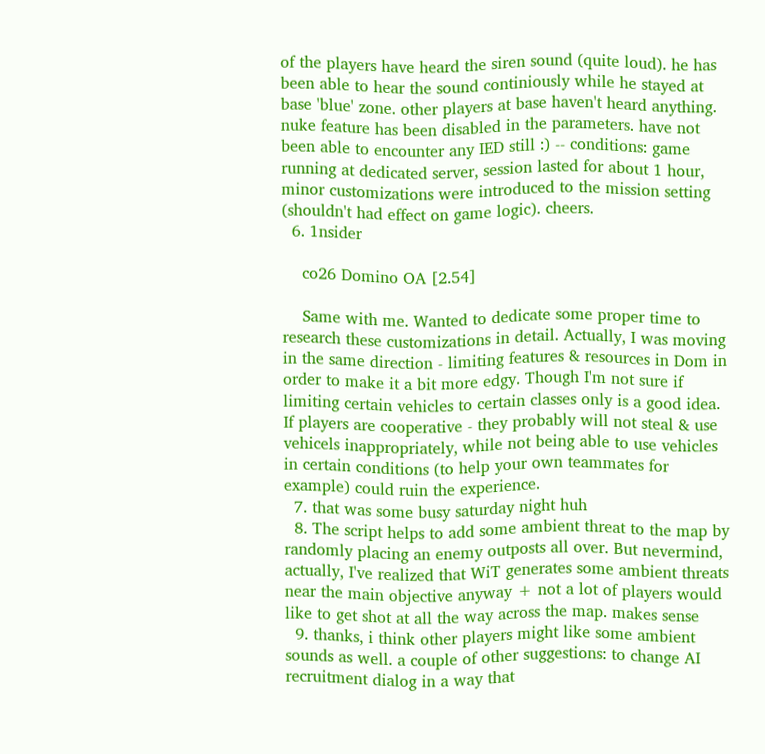of the players have heard the siren sound (quite loud). he has been able to hear the sound continiously while he stayed at base 'blue' zone. other players at base haven't heard anything. nuke feature has been disabled in the parameters. have not been able to encounter any IED still :) -- conditions: game running at dedicated server, session lasted for about 1 hour, minor customizations were introduced to the mission setting (shouldn't had effect on game logic). cheers.
  6. 1nsider

    co26 Domino OA [2.54]

    Same with me. Wanted to dedicate some proper time to research these customizations in detail. Actually, I was moving in the same direction - limiting features & resources in Dom in order to make it a bit more edgy. Though I'm not sure if limiting certain vehicles to certain classes only is a good idea. If players are cooperative - they probably will not steal & use vehicels inappropriately, while not being able to use vehicles in certain conditions (to help your own teammates for example) could ruin the experience.
  7. that was some busy saturday night huh
  8. The script helps to add some ambient threat to the map by randomly placing an enemy outposts all over. But nevermind, actually, I've realized that WiT generates some ambient threats near the main objective anyway + not a lot of players would like to get shot at all the way across the map. makes sense
  9. thanks, i think other players might like some ambient sounds as well. a couple of other suggestions: to change AI recruitment dialog in a way that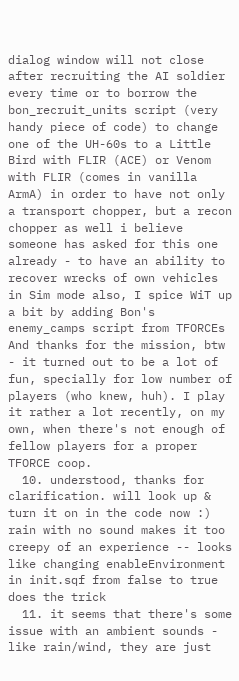dialog window will not close after recruiting the AI soldier every time or to borrow the bon_recruit_units script (very handy piece of code) to change one of the UH-60s to a Little Bird with FLIR (ACE) or Venom with FLIR (comes in vanilla ArmA) in order to have not only a transport chopper, but a recon chopper as well i believe someone has asked for this one already - to have an ability to recover wrecks of own vehicles in Sim mode also, I spice WiT up a bit by adding Bon's enemy_camps script from TFORCEs And thanks for the mission, btw - it turned out to be a lot of fun, specially for low number of players (who knew, huh). I play it rather a lot recently, on my own, when there's not enough of fellow players for a proper TFORCE coop.
  10. understood, thanks for clarification. will look up & turn it on in the code now :) rain with no sound makes it too creepy of an experience -- looks like changing enableEnvironment in init.sqf from false to true does the trick
  11. it seems that there's some issue with an ambient sounds - like rain/wind, they are just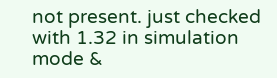not present. just checked with 1.32 in simulation mode &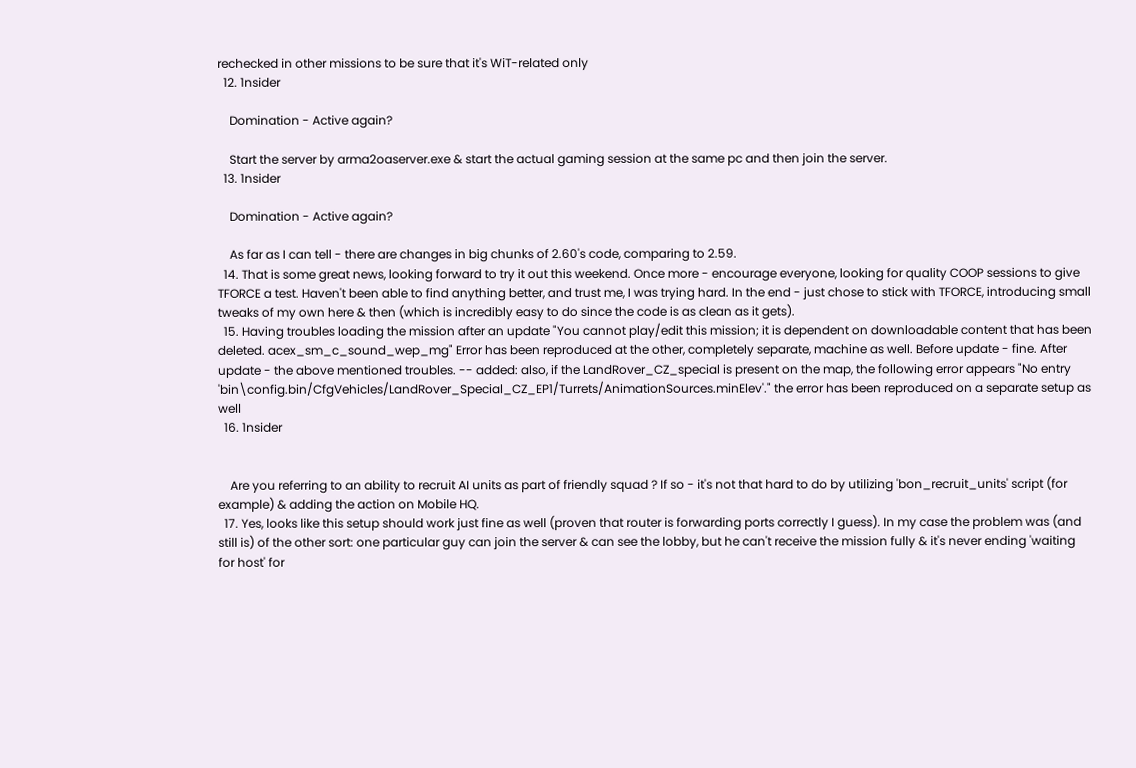rechecked in other missions to be sure that it's WiT-related only
  12. 1nsider

    Domination - Active again?

    Start the server by arma2oaserver.exe & start the actual gaming session at the same pc and then join the server.
  13. 1nsider

    Domination - Active again?

    As far as I can tell - there are changes in big chunks of 2.60's code, comparing to 2.59.
  14. That is some great news, looking forward to try it out this weekend. Once more - encourage everyone, looking for quality COOP sessions to give TFORCE a test. Haven't been able to find anything better, and trust me, I was trying hard. In the end - just chose to stick with TFORCE, introducing small tweaks of my own here & then (which is incredibly easy to do since the code is as clean as it gets).
  15. Having troubles loading the mission after an update "You cannot play/edit this mission; it is dependent on downloadable content that has been deleted. acex_sm_c_sound_wep_mg" Error has been reproduced at the other, completely separate, machine as well. Before update - fine. After update - the above mentioned troubles. -- added: also, if the LandRover_CZ_special is present on the map, the following error appears "No entry 'bin\config.bin/CfgVehicles/LandRover_Special_CZ_EP1/Turrets/AnimationSources.minElev'." the error has been reproduced on a separate setup as well
  16. 1nsider


    Are you referring to an ability to recruit AI units as part of friendly squad ? If so - it's not that hard to do by utilizing 'bon_recruit_units' script (for example) & adding the action on Mobile HQ.
  17. Yes, looks like this setup should work just fine as well (proven that router is forwarding ports correctly I guess). In my case the problem was (and still is) of the other sort: one particular guy can join the server & can see the lobby, but he can't receive the mission fully & it's never ending 'waiting for host' for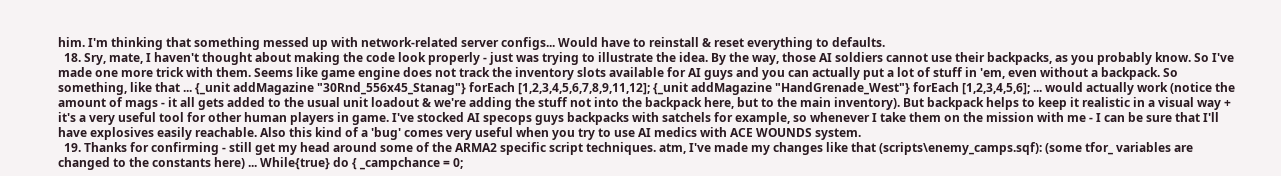him. I'm thinking that something messed up with network-related server configs... Would have to reinstall & reset everything to defaults.
  18. Sry, mate, I haven't thought about making the code look properly - just was trying to illustrate the idea. By the way, those AI soldiers cannot use their backpacks, as you probably know. So I've made one more trick with them. Seems like game engine does not track the inventory slots available for AI guys and you can actually put a lot of stuff in 'em, even without a backpack. So something, like that ... {_unit addMagazine "30Rnd_556x45_Stanag"} forEach [1,2,3,4,5,6,7,8,9,11,12]; {_unit addMagazine "HandGrenade_West"} forEach [1,2,3,4,5,6]; ... would actually work (notice the amount of mags - it all gets added to the usual unit loadout & we're adding the stuff not into the backpack here, but to the main inventory). But backpack helps to keep it realistic in a visual way + it's a very useful tool for other human players in game. I've stocked AI specops guys backpacks with satchels for example, so whenever I take them on the mission with me - I can be sure that I'll have explosives easily reachable. Also this kind of a 'bug' comes very useful when you try to use AI medics with ACE WOUNDS system.
  19. Thanks for confirming - still get my head around some of the ARMA2 specific script techniques. atm, I've made my changes like that (scripts\enemy_camps.sqf): (some tfor_ variables are changed to the constants here) ... While{true} do { _campchance = 0;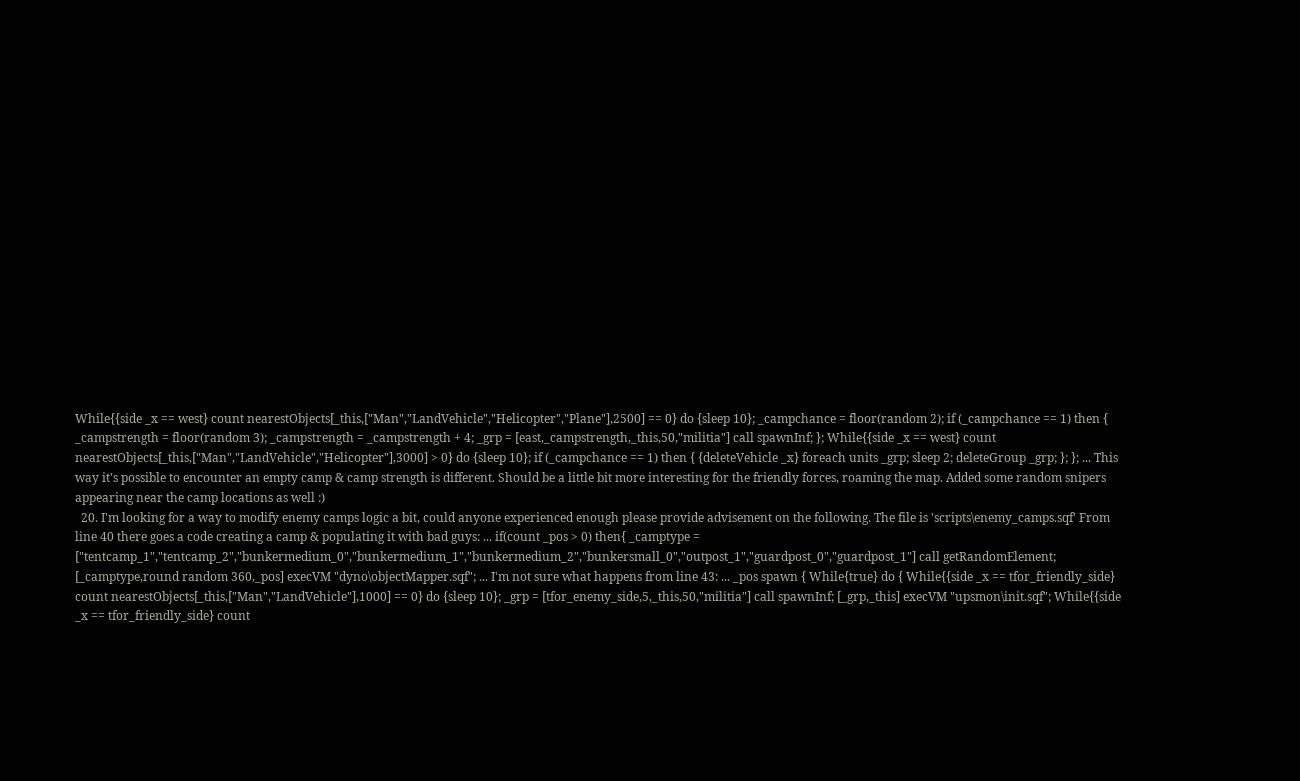While{{side _x == west} count nearestObjects[_this,["Man","LandVehicle","Helicopter","Plane"],2500] == 0} do {sleep 10}; _campchance = floor(random 2); if (_campchance == 1) then { _campstrength = floor(random 3); _campstrength = _campstrength + 4; _grp = [east,_campstrength,_this,50,"militia"] call spawnInf; }; While{{side _x == west} count nearestObjects[_this,["Man","LandVehicle","Helicopter"],3000] > 0} do {sleep 10}; if (_campchance == 1) then { {deleteVehicle _x} foreach units _grp; sleep 2; deleteGroup _grp; }; }; ... This way it's possible to encounter an empty camp & camp strength is different. Should be a little bit more interesting for the friendly forces, roaming the map. Added some random snipers appearing near the camp locations as well :)
  20. I'm looking for a way to modify enemy camps logic a bit, could anyone experienced enough please provide advisement on the following. The file is 'scripts\enemy_camps.sqf' From line 40 there goes a code creating a camp & populating it with bad guys: ... if(count _pos > 0) then{ _camptype = ["tentcamp_1","tentcamp_2","bunkermedium_0","bunkermedium_1","bunkermedium_2","bunkersmall_0","outpost_1","guardpost_0","guardpost_1"] call getRandomElement; [_camptype,round random 360,_pos] execVM "dyno\objectMapper.sqf"; ... I'm not sure what happens from line 43: ... _pos spawn { While{true} do { While{{side _x == tfor_friendly_side} count nearestObjects[_this,["Man","LandVehicle"],1000] == 0} do {sleep 10}; _grp = [tfor_enemy_side,5,_this,50,"militia"] call spawnInf; [_grp,_this] execVM "upsmon\init.sqf"; While{{side _x == tfor_friendly_side} count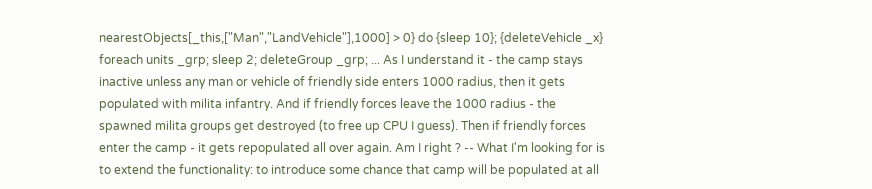nearestObjects[_this,["Man","LandVehicle"],1000] > 0} do {sleep 10}; {deleteVehicle _x} foreach units _grp; sleep 2; deleteGroup _grp; ... As I understand it - the camp stays inactive unless any man or vehicle of friendly side enters 1000 radius, then it gets populated with milita infantry. And if friendly forces leave the 1000 radius - the spawned milita groups get destroyed (to free up CPU I guess). Then if friendly forces enter the camp - it gets repopulated all over again. Am I right ? -- What I'm looking for is to extend the functionality: to introduce some chance that camp will be populated at all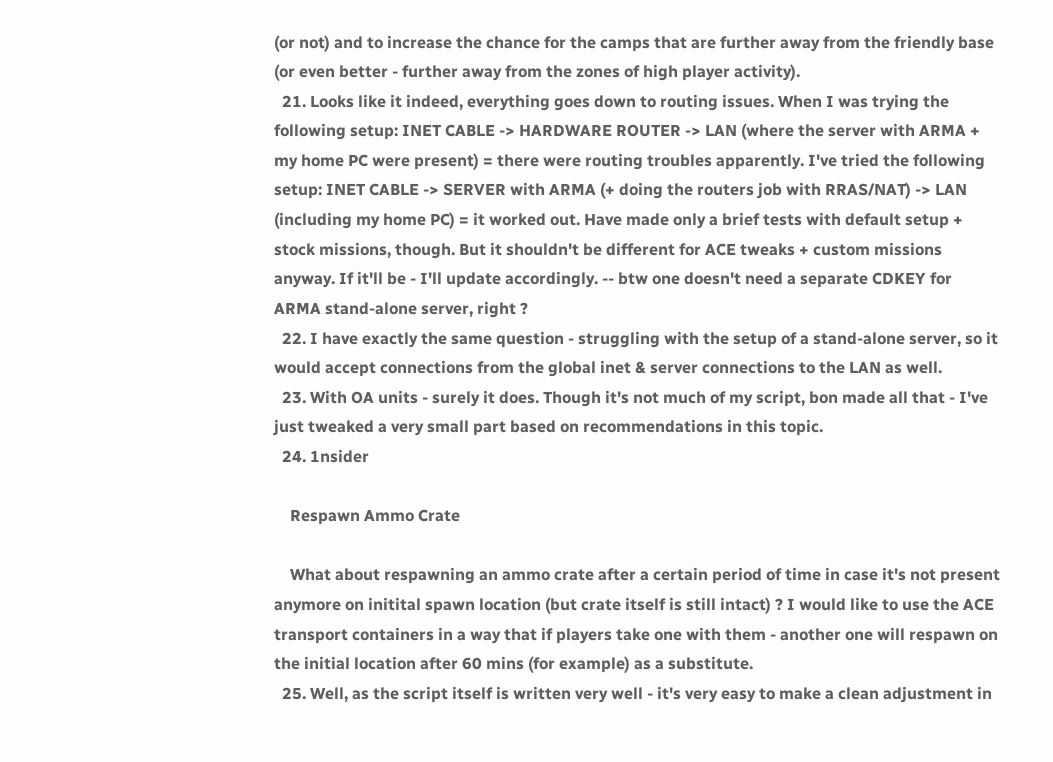(or not) and to increase the chance for the camps that are further away from the friendly base (or even better - further away from the zones of high player activity).
  21. Looks like it indeed, everything goes down to routing issues. When I was trying the following setup: INET CABLE -> HARDWARE ROUTER -> LAN (where the server with ARMA + my home PC were present) = there were routing troubles apparently. I've tried the following setup: INET CABLE -> SERVER with ARMA (+ doing the routers job with RRAS/NAT) -> LAN (including my home PC) = it worked out. Have made only a brief tests with default setup + stock missions, though. But it shouldn't be different for ACE tweaks + custom missions anyway. If it'll be - I'll update accordingly. -- btw one doesn't need a separate CDKEY for ARMA stand-alone server, right ?
  22. I have exactly the same question - struggling with the setup of a stand-alone server, so it would accept connections from the global inet & server connections to the LAN as well.
  23. With OA units - surely it does. Though it's not much of my script, bon made all that - I've just tweaked a very small part based on recommendations in this topic.
  24. 1nsider

    Respawn Ammo Crate

    What about respawning an ammo crate after a certain period of time in case it's not present anymore on initital spawn location (but crate itself is still intact) ? I would like to use the ACE transport containers in a way that if players take one with them - another one will respawn on the initial location after 60 mins (for example) as a substitute.
  25. Well, as the script itself is written very well - it's very easy to make a clean adjustment in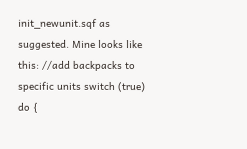init_newunit.sqf as suggested. Mine looks like this: //add backpacks to specific units switch (true) do {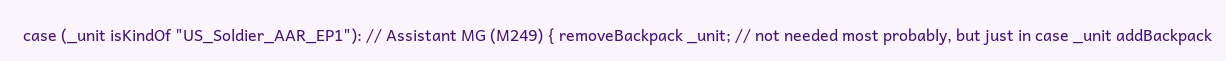case (_unit isKindOf "US_Soldier_AAR_EP1"): // Assistant MG (M249) { removeBackpack _unit; // not needed most probably, but just in case _unit addBackpack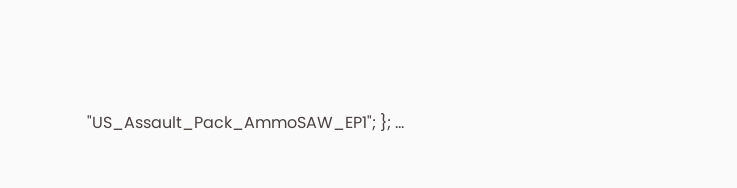"US_Assault_Pack_AmmoSAW_EP1"; }; ...